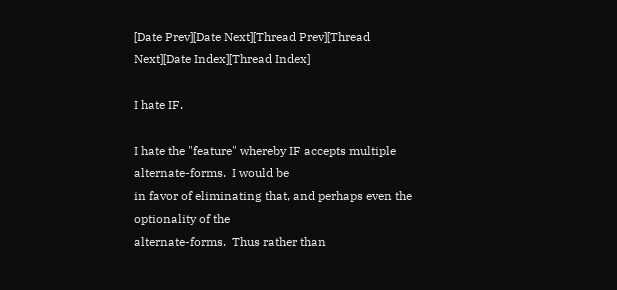[Date Prev][Date Next][Thread Prev][Thread Next][Date Index][Thread Index]

I hate IF.

I hate the "feature" whereby IF accepts multiple alternate-forms.  I would be
in favor of eliminating that, and perhaps even the optionality of the
alternate-forms.  Thus rather than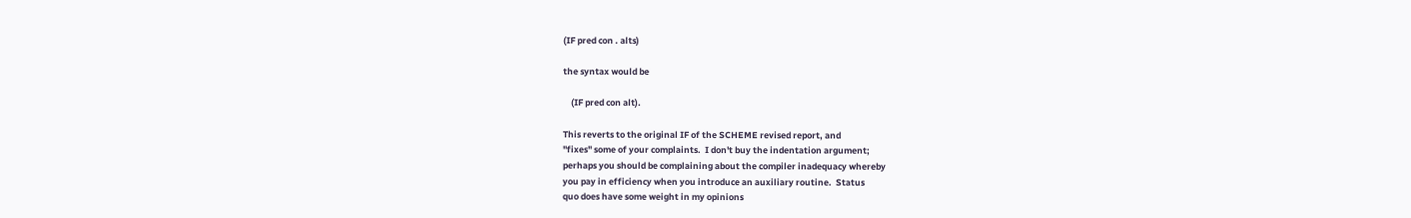(IF pred con . alts)

the syntax would be

    (IF pred con alt).

This reverts to the original IF of the SCHEME revised report, and
"fixes" some of your complaints.  I don't buy the indentation argument;
perhaps you should be complaining about the compiler inadequacy whereby
you pay in efficiency when you introduce an auxiliary routine.  Status
quo does have some weight in my opinions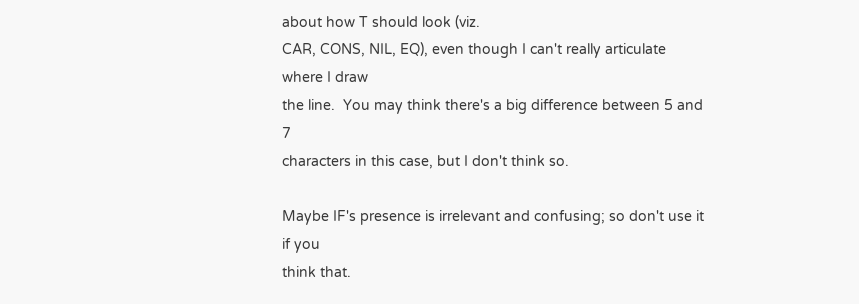about how T should look (viz.
CAR, CONS, NIL, EQ), even though I can't really articulate where I draw
the line.  You may think there's a big difference between 5 and 7
characters in this case, but I don't think so.

Maybe IF's presence is irrelevant and confusing; so don't use it if you
think that.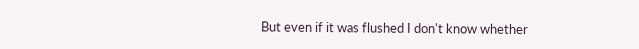But even if it was flushed I don't know whether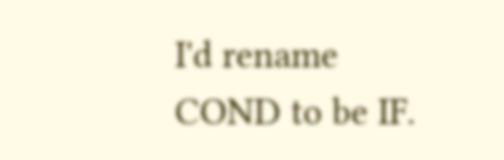I'd rename
COND to be IF.